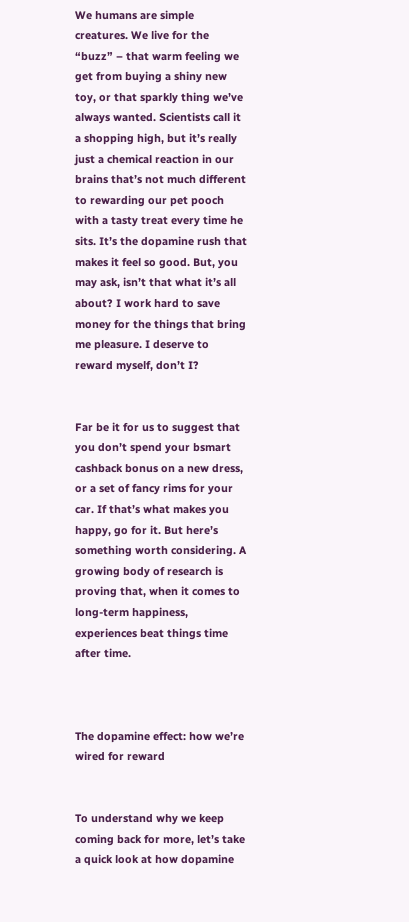We humans are simple creatures. We live for the “buzz” – that warm feeling we get from buying a shiny new toy, or that sparkly thing we’ve always wanted. Scientists call it a shopping high, but it’s really just a chemical reaction in our brains that’s not much different to rewarding our pet pooch with a tasty treat every time he sits. It’s the dopamine rush that makes it feel so good. But, you may ask, isn’t that what it’s all about? I work hard to save money for the things that bring me pleasure. I deserve to reward myself, don’t I?


Far be it for us to suggest that you don’t spend your bsmart cashback bonus on a new dress, or a set of fancy rims for your car. If that’s what makes you happy, go for it. But here’s something worth considering. A growing body of research is proving that, when it comes to long-term happiness, experiences beat things time after time.



The dopamine effect: how we’re wired for reward


To understand why we keep coming back for more, let’s take a quick look at how dopamine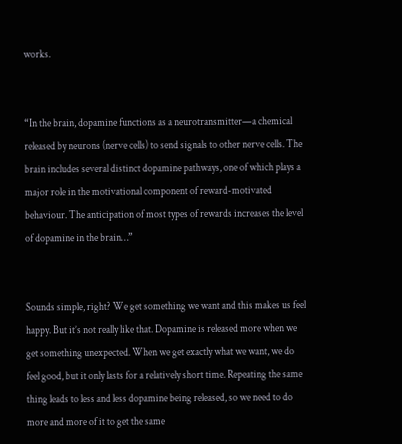works.


“In the brain, dopamine functions as a neurotransmitter—a chemical released by neurons (nerve cells) to send signals to other nerve cells. The brain includes several distinct dopamine pathways, one of which plays a major role in the motivational component of reward-motivated behaviour. The anticipation of most types of rewards increases the level of dopamine in the brain…”


Sounds simple, right? We get something we want and this makes us feel happy. But it’s not really like that. Dopamine is released more when we get something unexpected. When we get exactly what we want, we do feel good, but it only lasts for a relatively short time. Repeating the same thing leads to less and less dopamine being released, so we need to do more and more of it to get the same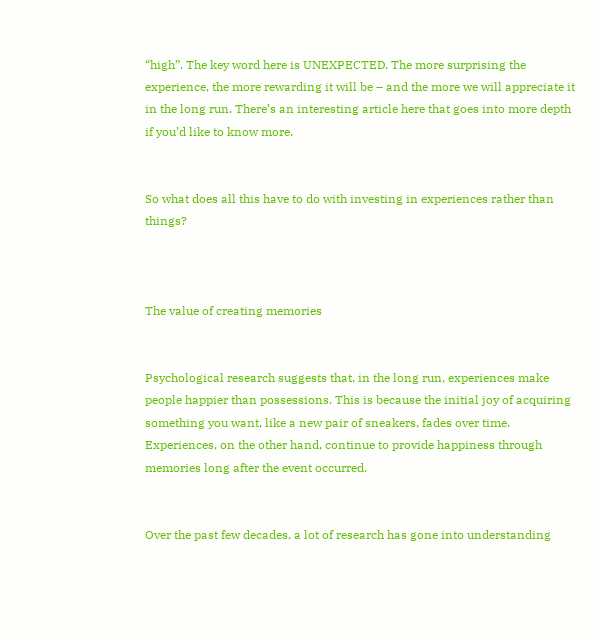“high”. The key word here is UNEXPECTED. The more surprising the experience, the more rewarding it will be – and the more we will appreciate it in the long run. There’s an interesting article here that goes into more depth if you’d like to know more.


So what does all this have to do with investing in experiences rather than things?



The value of creating memories


Psychological research suggests that, in the long run, experiences make people happier than possessions. This is because the initial joy of acquiring something you want, like a new pair of sneakers, fades over time. Experiences, on the other hand, continue to provide happiness through memories long after the event occurred.


Over the past few decades, a lot of research has gone into understanding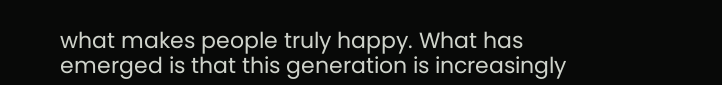what makes people truly happy. What has emerged is that this generation is increasingly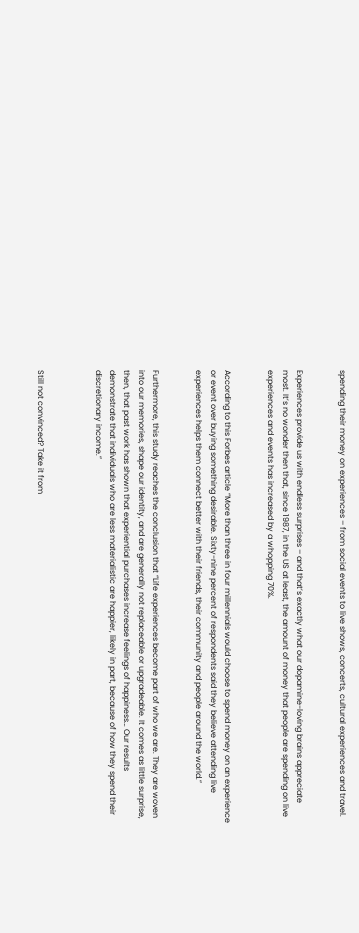spending their money on experiences – from social events to live shows, concerts, cultural experiences and travel.


Experiences provide us with endless surprises – and that’s exactly what our dopamine-loving brains appreciate most. It’s no wonder then that, since 1987, in the US at least, the amount of money that people are spending on live experiences and events has increased by a whopping 70%.


According to this Forbes article “More than three in four millennials would choose to spend money on an experience or event over buying something desirable. Sixty-nine percent of respondents said they believe attending live experiences helps them connect better with their friends, their community and people around the world.”


Furthermore, this study reaches the conclusion that “Life experiences become part of who we are. They are woven into our memories, shape our identity, and are generally not replaceable or upgradeable. It comes as little surprise, then, that past work has shown that experiential purchases increase feelings of happiness… Our results demonstrate that individuals who are less materialistic are happier, likely in part, because of how they spend their discretionary income.”



Still not convinced? Take it from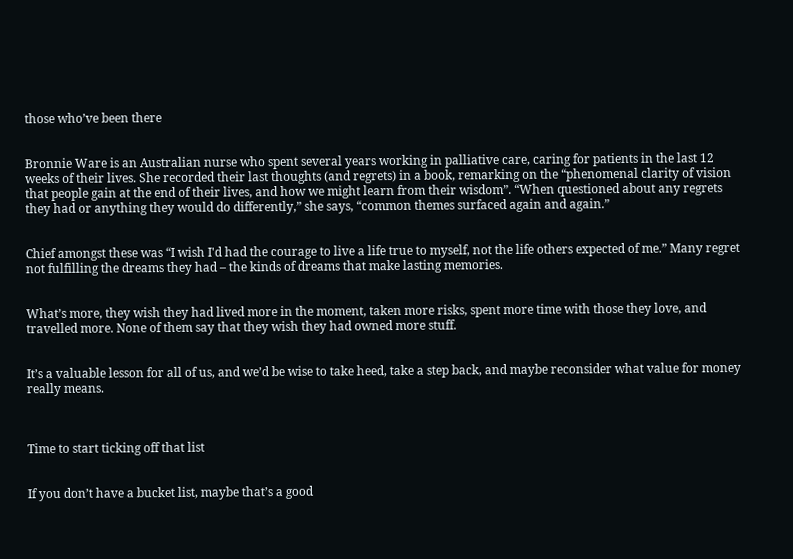those who’ve been there


Bronnie Ware is an Australian nurse who spent several years working in palliative care, caring for patients in the last 12 weeks of their lives. She recorded their last thoughts (and regrets) in a book, remarking on the “phenomenal clarity of vision that people gain at the end of their lives, and how we might learn from their wisdom”. “When questioned about any regrets they had or anything they would do differently,” she says, “common themes surfaced again and again.”


Chief amongst these was “I wish I'd had the courage to live a life true to myself, not the life others expected of me.” Many regret not fulfilling the dreams they had – the kinds of dreams that make lasting memories.


What’s more, they wish they had lived more in the moment, taken more risks, spent more time with those they love, and travelled more. None of them say that they wish they had owned more stuff.


It’s a valuable lesson for all of us, and we’d be wise to take heed, take a step back, and maybe reconsider what value for money really means.



Time to start ticking off that list


If you don’t have a bucket list, maybe that’s a good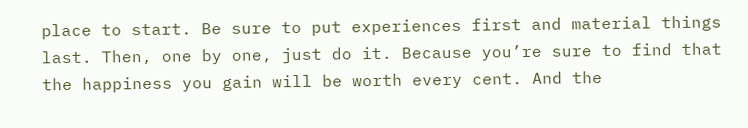place to start. Be sure to put experiences first and material things last. Then, one by one, just do it. Because you’re sure to find that the happiness you gain will be worth every cent. And the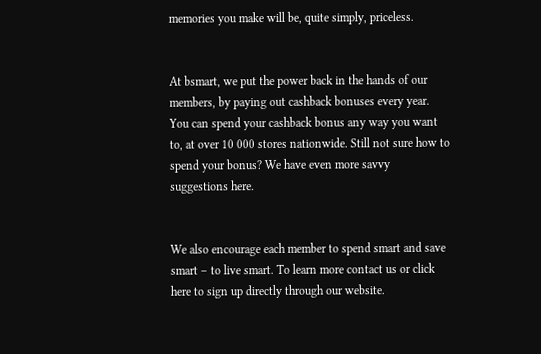memories you make will be, quite simply, priceless.


At bsmart, we put the power back in the hands of our members, by paying out cashback bonuses every year. You can spend your cashback bonus any way you want to, at over 10 000 stores nationwide. Still not sure how to spend your bonus? We have even more savvy suggestions here.


We also encourage each member to spend smart and save smart – to live smart. To learn more contact us or click here to sign up directly through our website.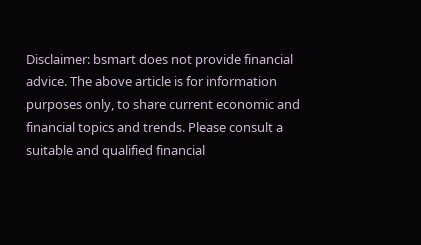Disclaimer: bsmart does not provide financial advice. The above article is for information purposes only, to share current economic and financial topics and trends. Please consult a suitable and qualified financial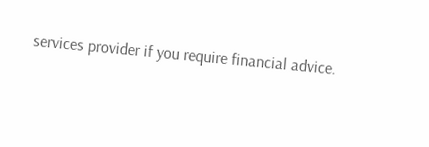services provider if you require financial advice.